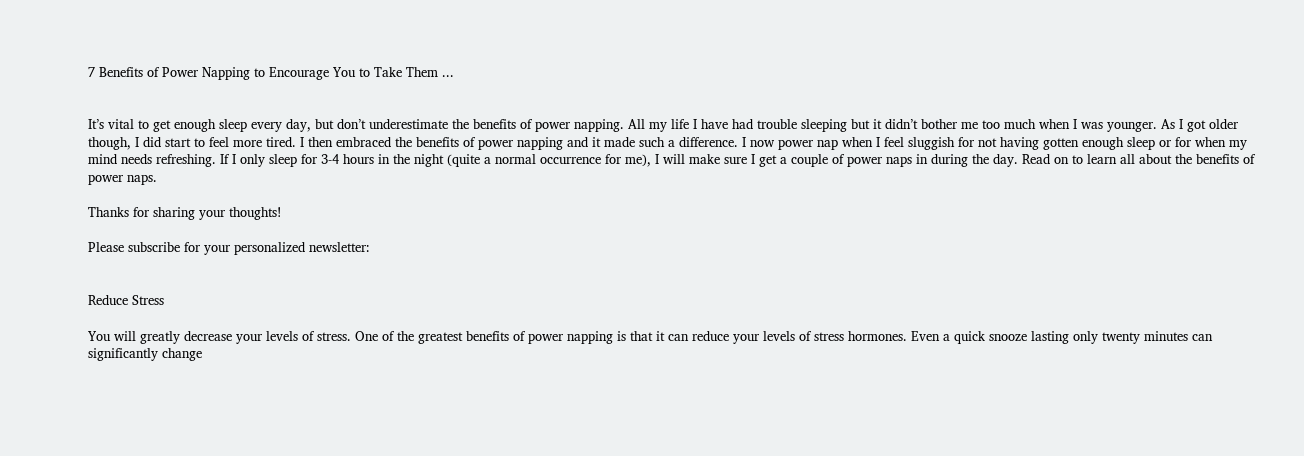7 Benefits of Power Napping to Encourage You to Take Them ...


It’s vital to get enough sleep every day, but don’t underestimate the benefits of power napping. All my life I have had trouble sleeping but it didn’t bother me too much when I was younger. As I got older though, I did start to feel more tired. I then embraced the benefits of power napping and it made such a difference. I now power nap when I feel sluggish for not having gotten enough sleep or for when my mind needs refreshing. If I only sleep for 3-4 hours in the night (quite a normal occurrence for me), I will make sure I get a couple of power naps in during the day. Read on to learn all about the benefits of power naps.

Thanks for sharing your thoughts!

Please subscribe for your personalized newsletter:


Reduce Stress

You will greatly decrease your levels of stress. One of the greatest benefits of power napping is that it can reduce your levels of stress hormones. Even a quick snooze lasting only twenty minutes can significantly change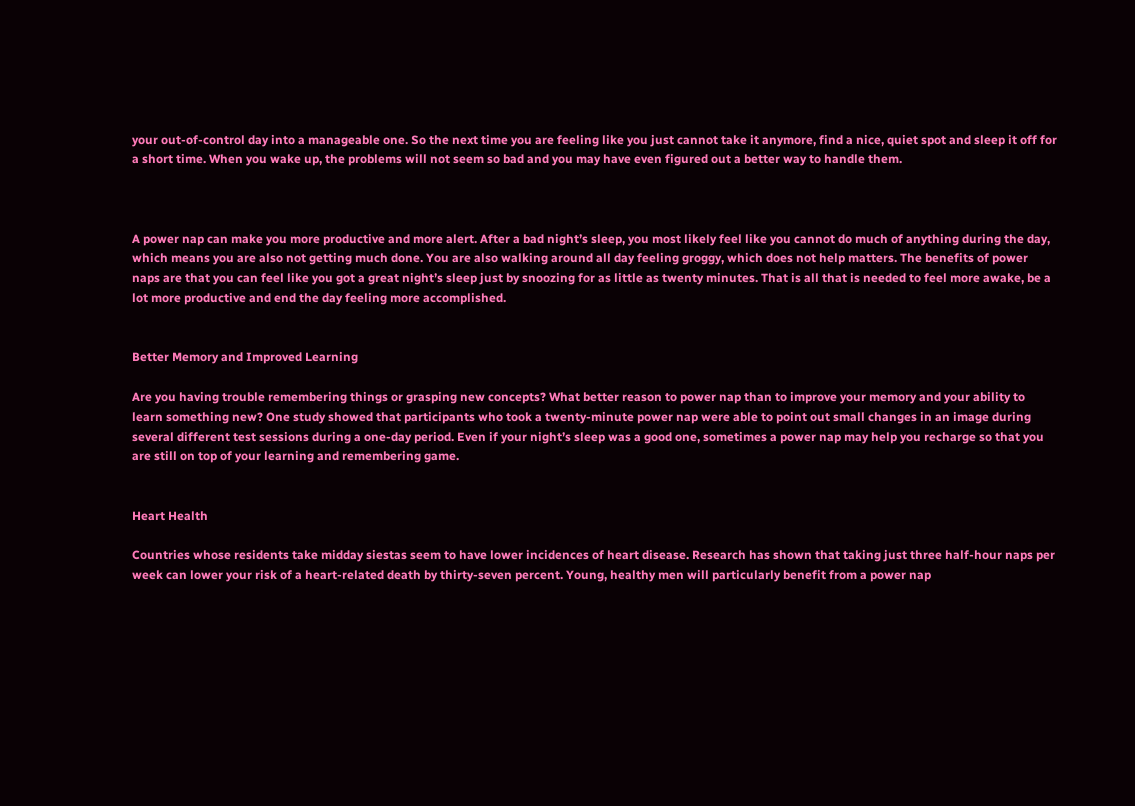your out-of-control day into a manageable one. So the next time you are feeling like you just cannot take it anymore, find a nice, quiet spot and sleep it off for a short time. When you wake up, the problems will not seem so bad and you may have even figured out a better way to handle them.



A power nap can make you more productive and more alert. After a bad night’s sleep, you most likely feel like you cannot do much of anything during the day, which means you are also not getting much done. You are also walking around all day feeling groggy, which does not help matters. The benefits of power naps are that you can feel like you got a great night’s sleep just by snoozing for as little as twenty minutes. That is all that is needed to feel more awake, be a lot more productive and end the day feeling more accomplished.


Better Memory and Improved Learning

Are you having trouble remembering things or grasping new concepts? What better reason to power nap than to improve your memory and your ability to learn something new? One study showed that participants who took a twenty-minute power nap were able to point out small changes in an image during several different test sessions during a one-day period. Even if your night’s sleep was a good one, sometimes a power nap may help you recharge so that you are still on top of your learning and remembering game.


Heart Health

Countries whose residents take midday siestas seem to have lower incidences of heart disease. Research has shown that taking just three half-hour naps per week can lower your risk of a heart-related death by thirty-seven percent. Young, healthy men will particularly benefit from a power nap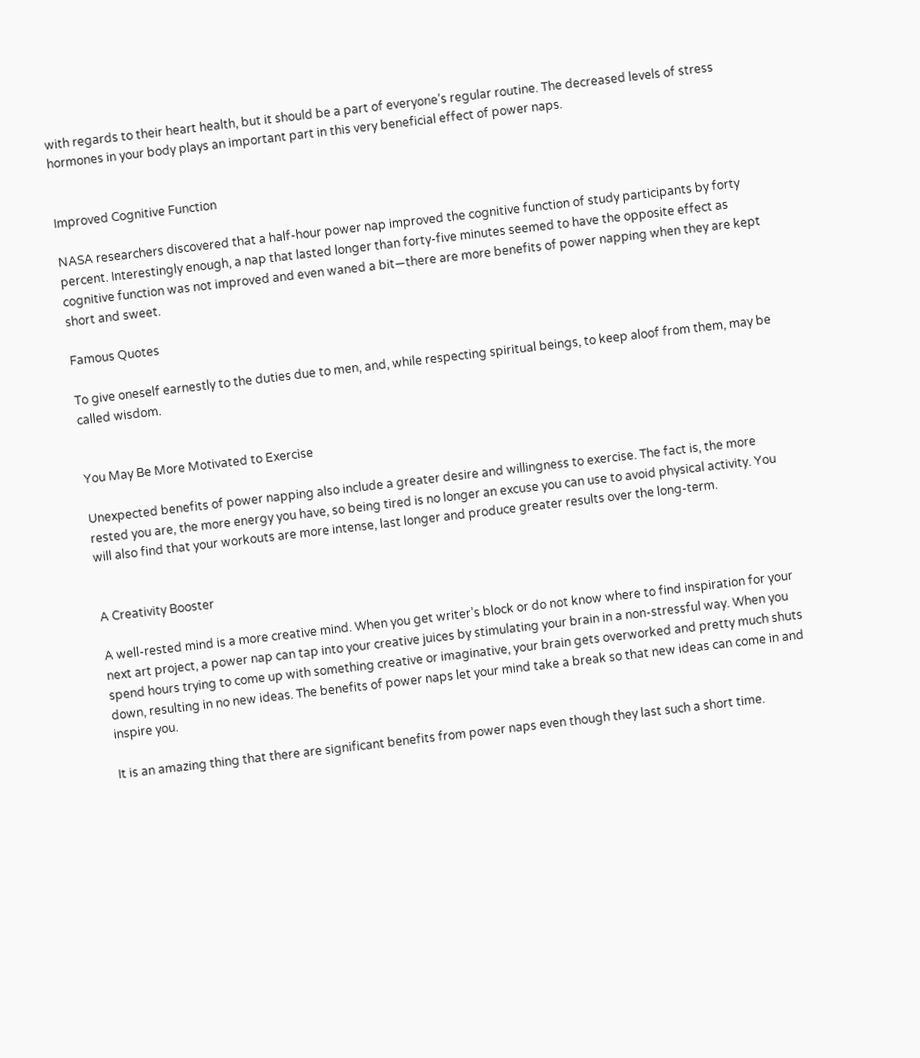with regards to their heart health, but it should be a part of everyone’s regular routine. The decreased levels of stress hormones in your body plays an important part in this very beneficial effect of power naps.


Improved Cognitive Function

NASA researchers discovered that a half-hour power nap improved the cognitive function of study participants by forty percent. Interestingly enough, a nap that lasted longer than forty-five minutes seemed to have the opposite effect as cognitive function was not improved and even waned a bit—there are more benefits of power napping when they are kept short and sweet.

Famous Quotes

To give oneself earnestly to the duties due to men, and, while respecting spiritual beings, to keep aloof from them, may be called wisdom.


You May Be More Motivated to Exercise

Unexpected benefits of power napping also include a greater desire and willingness to exercise. The fact is, the more rested you are, the more energy you have, so being tired is no longer an excuse you can use to avoid physical activity. You will also find that your workouts are more intense, last longer and produce greater results over the long-term.


A Creativity Booster

A well-rested mind is a more creative mind. When you get writer’s block or do not know where to find inspiration for your next art project, a power nap can tap into your creative juices by stimulating your brain in a non-stressful way. When you spend hours trying to come up with something creative or imaginative, your brain gets overworked and pretty much shuts down, resulting in no new ideas. The benefits of power naps let your mind take a break so that new ideas can come in and inspire you.

It is an amazing thing that there are significant benefits from power naps even though they last such a short time.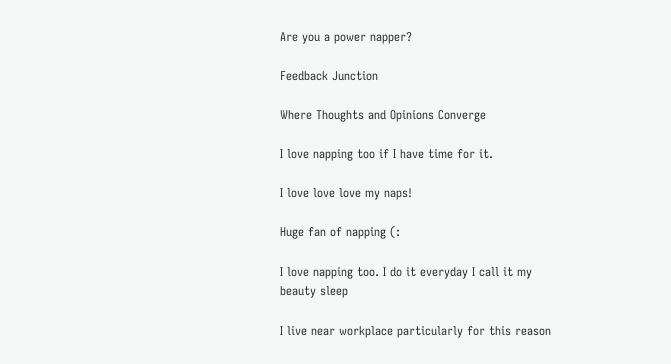Are you a power napper?

Feedback Junction

Where Thoughts and Opinions Converge

I love napping too if I have time for it.

I love love love my naps!

Huge fan of napping (:

I love napping too. I do it everyday I call it my beauty sleep

I live near workplace particularly for this reason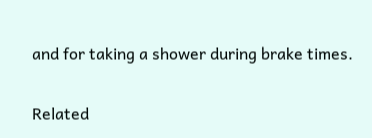and for taking a shower during brake times.

Related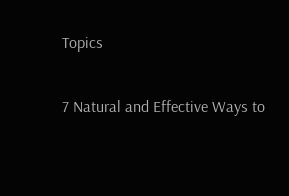Topics

7 Natural and Effective Ways to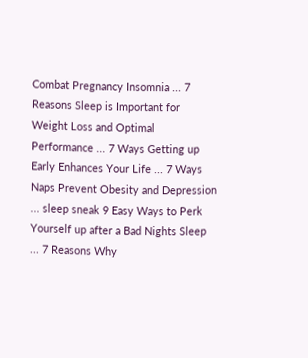Combat Pregnancy Insomnia ... 7 Reasons Sleep is Important for Weight Loss and Optimal Performance ... 7 Ways Getting up Early Enhances Your Life ... 7 Ways Naps Prevent Obesity and Depression ... sleep sneak 9 Easy Ways to Perk Yourself up after a Bad Nights Sleep ... 7 Reasons Why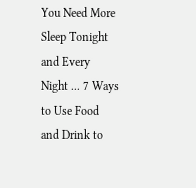You Need More Sleep Tonight and Every Night ... 7 Ways to Use Food and Drink to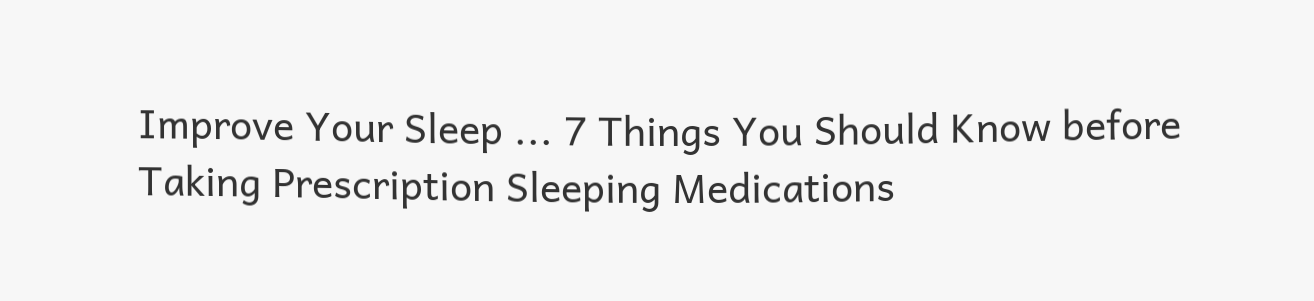Improve Your Sleep ... 7 Things You Should Know before Taking Prescription Sleeping Medications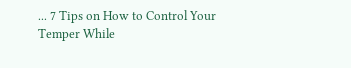... 7 Tips on How to Control Your Temper While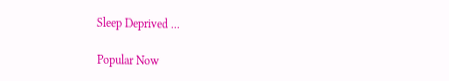Sleep Deprived ...

Popular Now